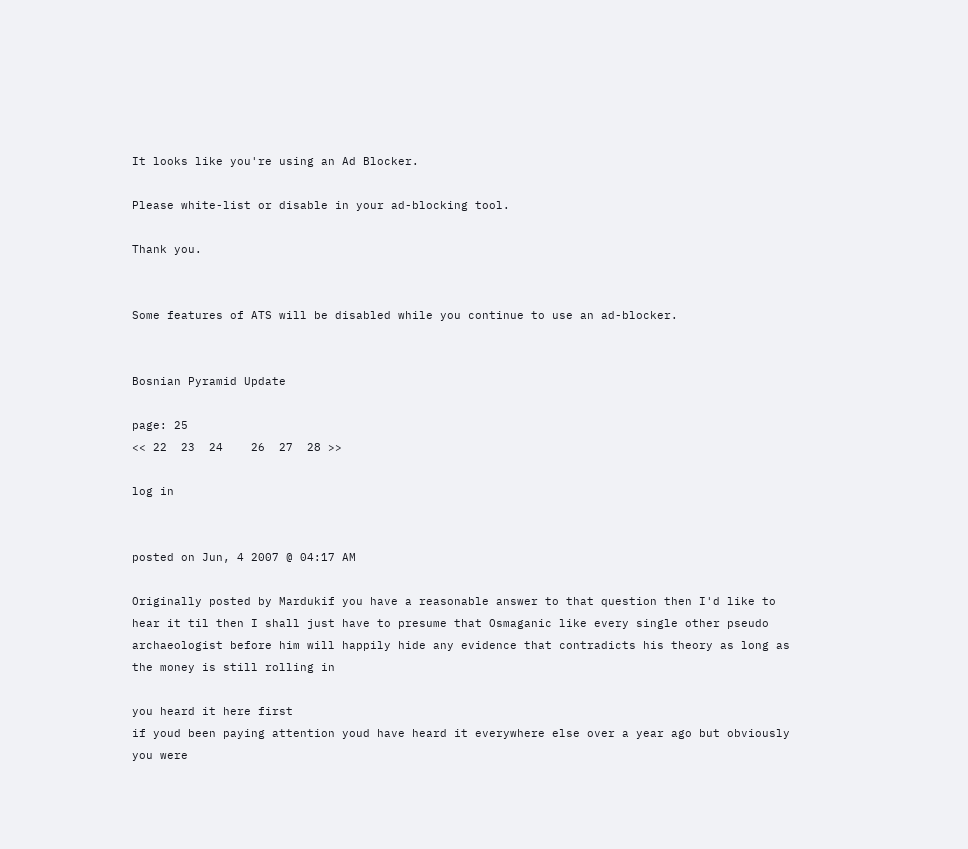It looks like you're using an Ad Blocker.

Please white-list or disable in your ad-blocking tool.

Thank you.


Some features of ATS will be disabled while you continue to use an ad-blocker.


Bosnian Pyramid Update

page: 25
<< 22  23  24    26  27  28 >>

log in


posted on Jun, 4 2007 @ 04:17 AM

Originally posted by Mardukif you have a reasonable answer to that question then I'd like to hear it til then I shall just have to presume that Osmaganic like every single other pseudo archaeologist before him will happily hide any evidence that contradicts his theory as long as the money is still rolling in

you heard it here first
if youd been paying attention youd have heard it everywhere else over a year ago but obviously you were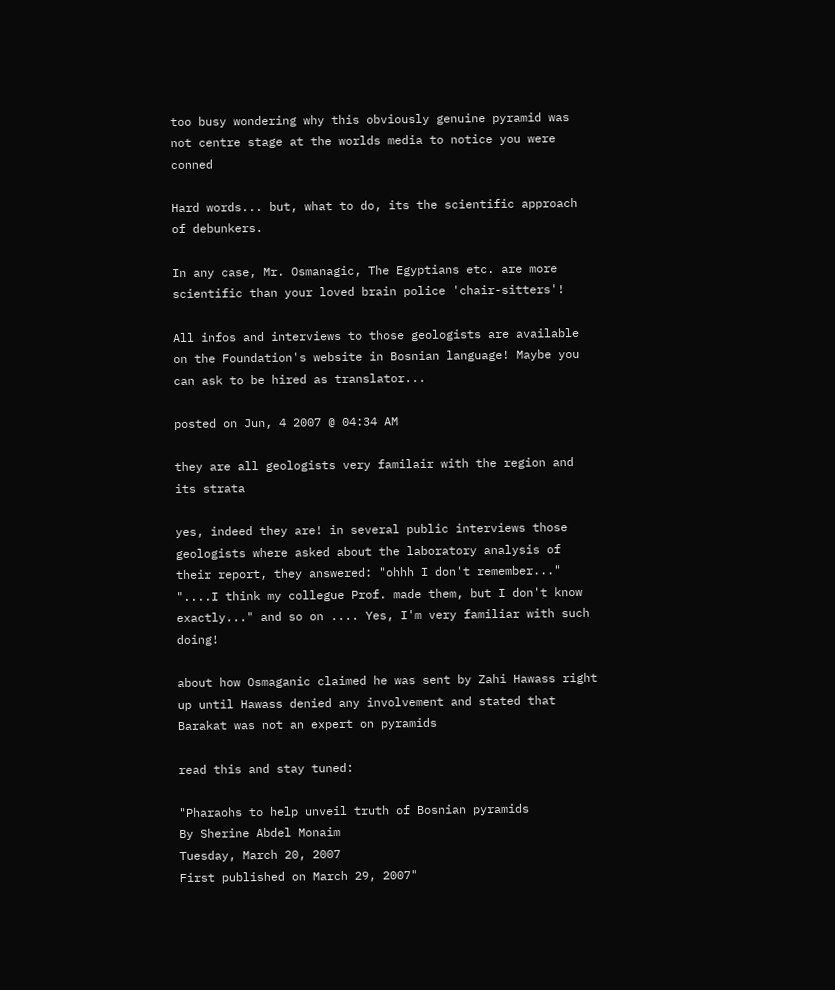too busy wondering why this obviously genuine pyramid was not centre stage at the worlds media to notice you were conned

Hard words... but, what to do, its the scientific approach of debunkers.

In any case, Mr. Osmanagic, The Egyptians etc. are more scientific than your loved brain police 'chair-sitters'!

All infos and interviews to those geologists are available on the Foundation's website in Bosnian language! Maybe you can ask to be hired as translator...

posted on Jun, 4 2007 @ 04:34 AM

they are all geologists very familair with the region and its strata

yes, indeed they are! in several public interviews those geologists where asked about the laboratory analysis of their report, they answered: "ohhh I don't remember..." "....I think my collegue Prof. made them, but I don't know exactly..." and so on .... Yes, I'm very familiar with such doing!

about how Osmaganic claimed he was sent by Zahi Hawass right up until Hawass denied any involvement and stated that Barakat was not an expert on pyramids

read this and stay tuned:

"Pharaohs to help unveil truth of Bosnian pyramids
By Sherine Abdel Monaim
Tuesday, March 20, 2007
First published on March 29, 2007"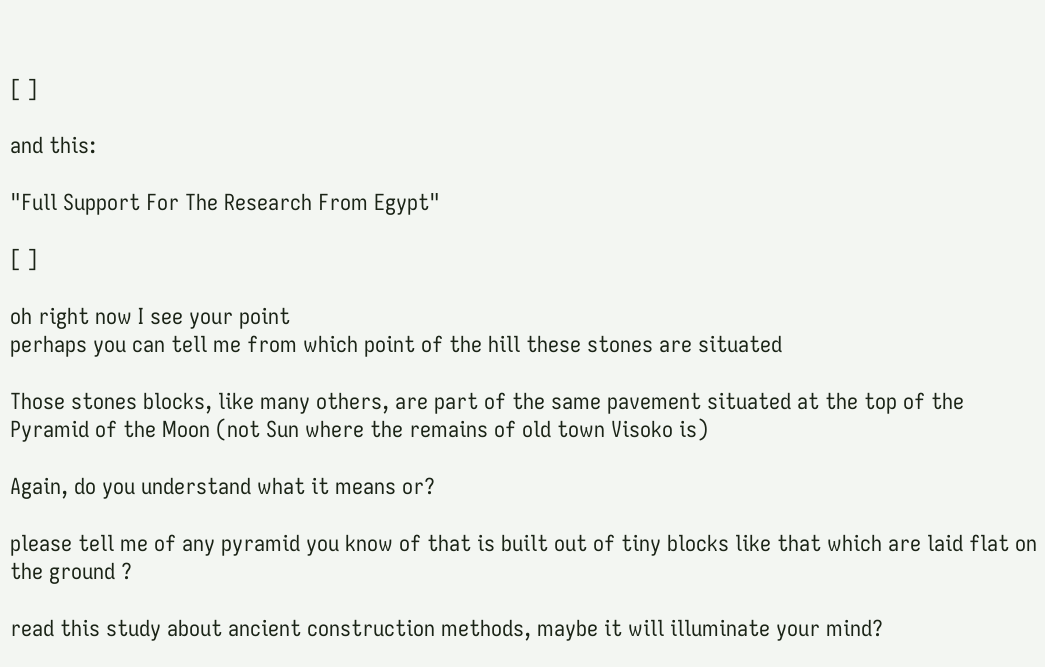[ ]

and this:

"Full Support For The Research From Egypt"

[ ]

oh right now I see your point
perhaps you can tell me from which point of the hill these stones are situated

Those stones blocks, like many others, are part of the same pavement situated at the top of the Pyramid of the Moon (not Sun where the remains of old town Visoko is)

Again, do you understand what it means or?

please tell me of any pyramid you know of that is built out of tiny blocks like that which are laid flat on the ground ?

read this study about ancient construction methods, maybe it will illuminate your mind?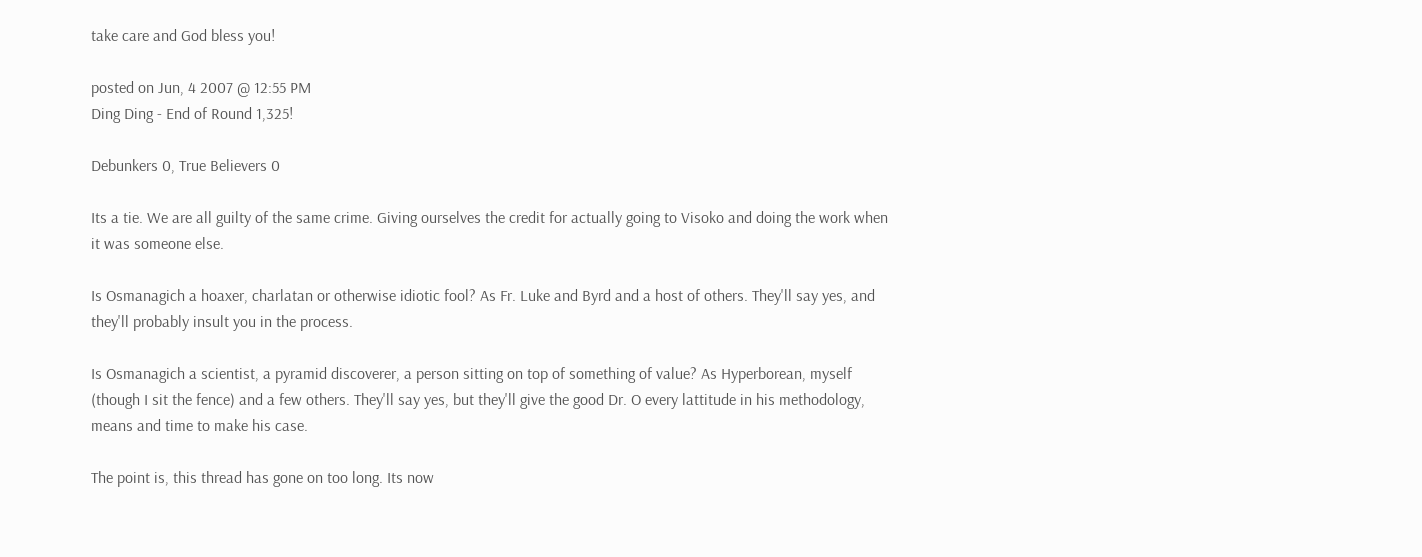take care and God bless you!

posted on Jun, 4 2007 @ 12:55 PM
Ding Ding - End of Round 1,325!

Debunkers 0, True Believers 0

Its a tie. We are all guilty of the same crime. Giving ourselves the credit for actually going to Visoko and doing the work when it was someone else.

Is Osmanagich a hoaxer, charlatan or otherwise idiotic fool? As Fr. Luke and Byrd and a host of others. They'll say yes, and they'll probably insult you in the process.

Is Osmanagich a scientist, a pyramid discoverer, a person sitting on top of something of value? As Hyperborean, myself (though I sit the fence) and a few others. They'll say yes, but they'll give the good Dr. O every lattitude in his methodology, means and time to make his case.

The point is, this thread has gone on too long. Its now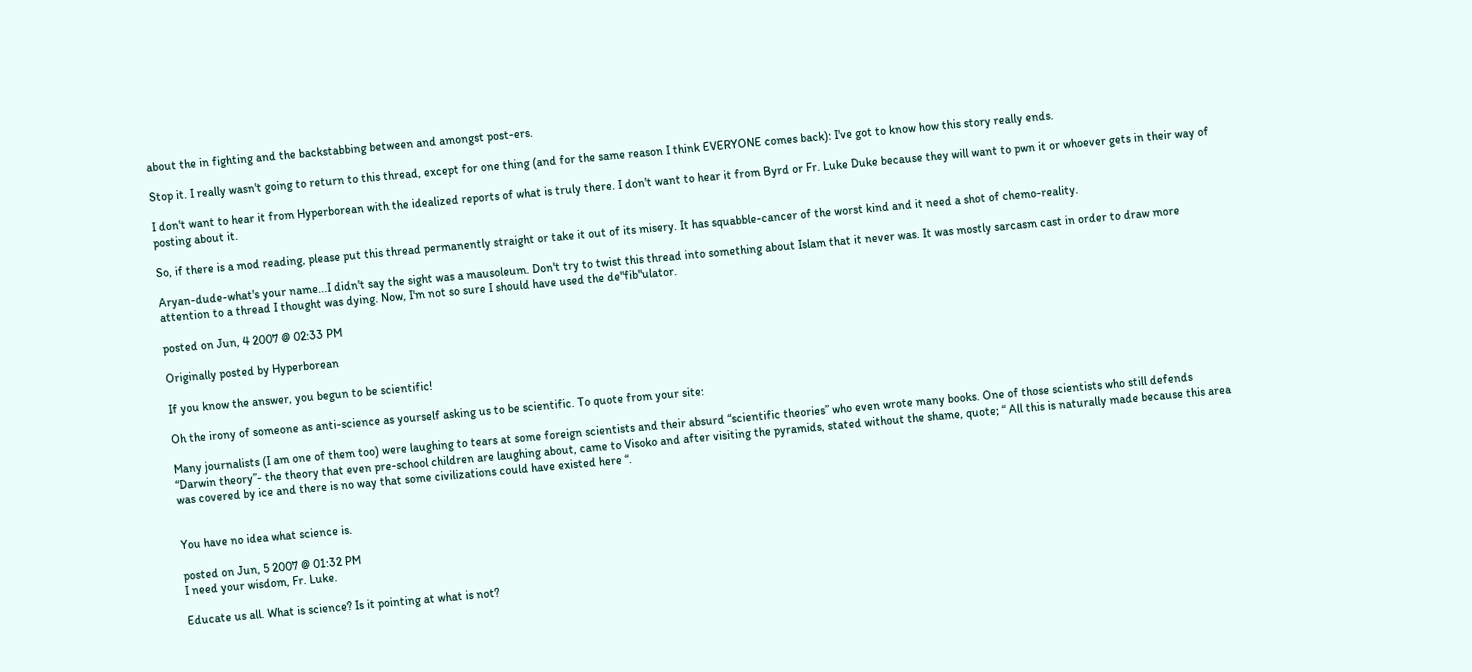about the in fighting and the backstabbing between and amongst post-ers.

Stop it. I really wasn't going to return to this thread, except for one thing (and for the same reason I think EVERYONE comes back): I've got to know how this story really ends.

I don't want to hear it from Hyperborean with the idealized reports of what is truly there. I don't want to hear it from Byrd or Fr. Luke Duke because they will want to pwn it or whoever gets in their way of posting about it.

So, if there is a mod reading, please put this thread permanently straight or take it out of its misery. It has squabble-cancer of the worst kind and it need a shot of chemo-reality.

Aryan-dude-what's your name...I didn't say the sight was a mausoleum. Don't try to twist this thread into something about Islam that it never was. It was mostly sarcasm cast in order to draw more attention to a thread I thought was dying. Now, I'm not so sure I should have used the de"fib"ulator.

posted on Jun, 4 2007 @ 02:33 PM

Originally posted by Hyperborean

If you know the answer, you begun to be scientific!

Oh the irony of someone as anti-science as yourself asking us to be scientific. To quote from your site:

Many journalists (I am one of them too) were laughing to tears at some foreign scientists and their absurd “scientific theories” who even wrote many books. One of those scientists who still defends “Darwin theory”- the theory that even pre-school children are laughing about, came to Visoko and after visiting the pyramids, stated without the shame, quote; “ All this is naturally made because this area was covered by ice and there is no way that some civilizations could have existed here “.


You have no idea what science is.

posted on Jun, 5 2007 @ 01:32 PM
I need your wisdom, Fr. Luke.

Educate us all. What is science? Is it pointing at what is not?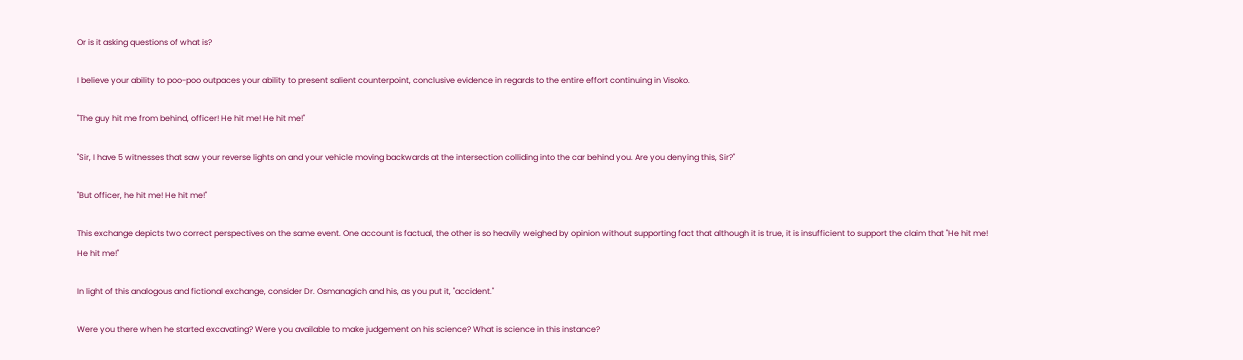Or is it asking questions of what is?

I believe your ability to poo-poo outpaces your ability to present salient counterpoint, conclusive evidence in regards to the entire effort continuing in Visoko.

"The guy hit me from behind, officer! He hit me! He hit me!"

"Sir, I have 5 witnesses that saw your reverse lights on and your vehicle moving backwards at the intersection colliding into the car behind you. Are you denying this, Sir?"

"But officer, he hit me! He hit me!"

This exchange depicts two correct perspectives on the same event. One account is factual, the other is so heavily weighed by opinion without supporting fact that although it is true, it is insufficient to support the claim that "He hit me! He hit me!"

In light of this analogous and fictional exchange, consider Dr. Osmanagich and his, as you put it, "accident."

Were you there when he started excavating? Were you available to make judgement on his science? What is science in this instance?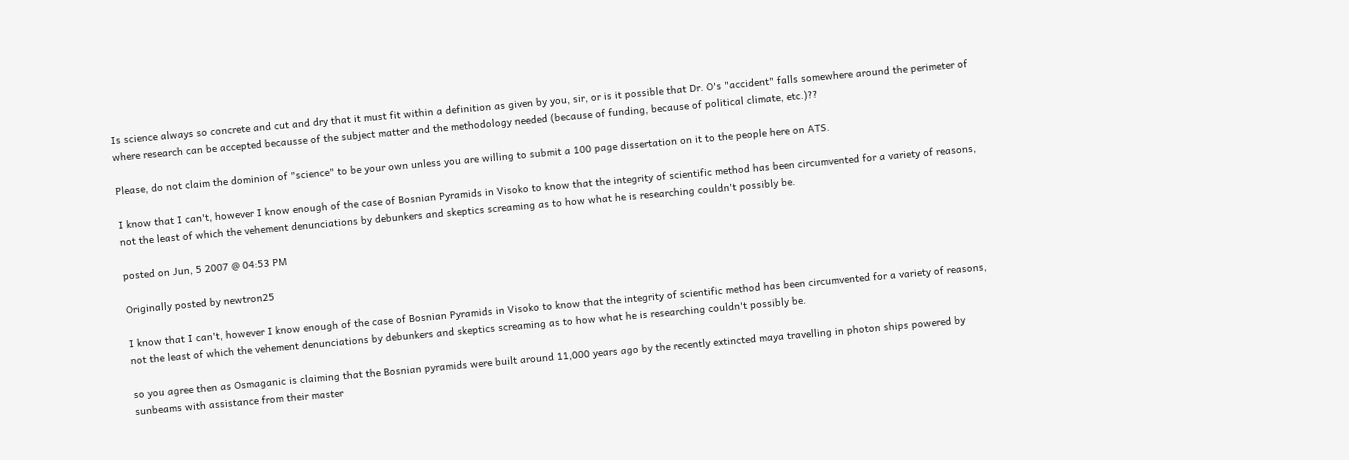Is science always so concrete and cut and dry that it must fit within a definition as given by you, sir, or is it possible that Dr. O's "accident" falls somewhere around the perimeter of where research can be accepted becausse of the subject matter and the methodology needed (because of funding, because of political climate, etc.)??

Please, do not claim the dominion of "science" to be your own unless you are willing to submit a 100 page dissertation on it to the people here on ATS.

I know that I can't, however I know enough of the case of Bosnian Pyramids in Visoko to know that the integrity of scientific method has been circumvented for a variety of reasons, not the least of which the vehement denunciations by debunkers and skeptics screaming as to how what he is researching couldn't possibly be.

posted on Jun, 5 2007 @ 04:53 PM

Originally posted by newtron25

I know that I can't, however I know enough of the case of Bosnian Pyramids in Visoko to know that the integrity of scientific method has been circumvented for a variety of reasons, not the least of which the vehement denunciations by debunkers and skeptics screaming as to how what he is researching couldn't possibly be.

so you agree then as Osmaganic is claiming that the Bosnian pyramids were built around 11,000 years ago by the recently extincted maya travelling in photon ships powered by sunbeams with assistance from their master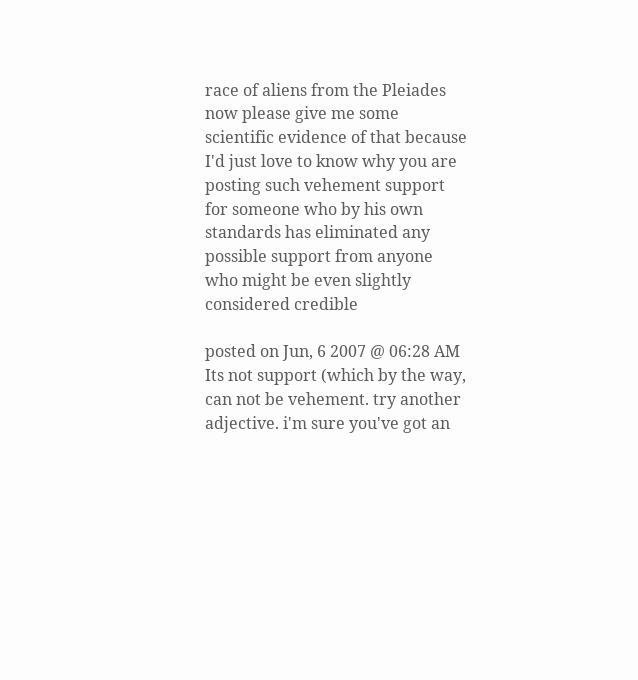race of aliens from the Pleiades
now please give me some scientific evidence of that because I'd just love to know why you are posting such vehement support for someone who by his own standards has eliminated any possible support from anyone who might be even slightly considered credible

posted on Jun, 6 2007 @ 06:28 AM
Its not support (which by the way, can not be vehement. try another adjective. i'm sure you've got an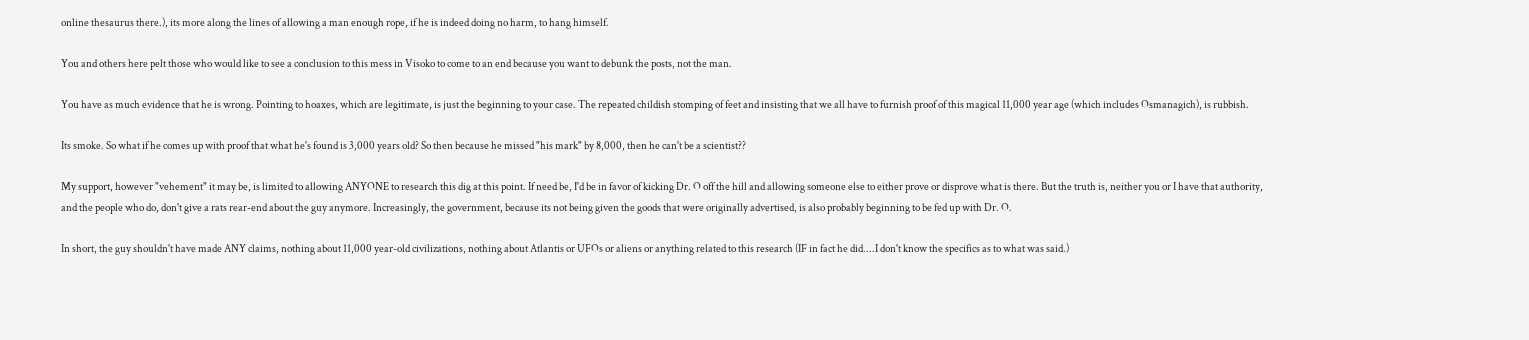online thesaurus there.), its more along the lines of allowing a man enough rope, if he is indeed doing no harm, to hang himself.

You and others here pelt those who would like to see a conclusion to this mess in Visoko to come to an end because you want to debunk the posts, not the man.

You have as much evidence that he is wrong. Pointing to hoaxes, which are legitimate, is just the beginning to your case. The repeated childish stomping of feet and insisting that we all have to furnish proof of this magical 11,000 year age (which includes Osmanagich), is rubbish.

Its smoke. So what if he comes up with proof that what he's found is 3,000 years old? So then because he missed "his mark" by 8,000, then he can't be a scientist??

My support, however "vehement" it may be, is limited to allowing ANYONE to research this dig at this point. If need be, I'd be in favor of kicking Dr. O off the hill and allowing someone else to either prove or disprove what is there. But the truth is, neither you or I have that authority, and the people who do, don't give a rats rear-end about the guy anymore. Increasingly, the government, because its not being given the goods that were originally advertised, is also probably beginning to be fed up with Dr. O.

In short, the guy shouldn't have made ANY claims, nothing about 11,000 year-old civilizations, nothing about Atlantis or UFOs or aliens or anything related to this research (IF in fact he did....I don't know the specifics as to what was said.)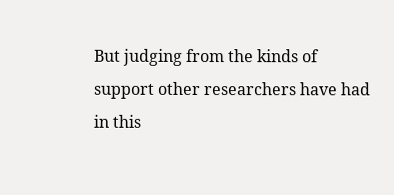But judging from the kinds of support other researchers have had in this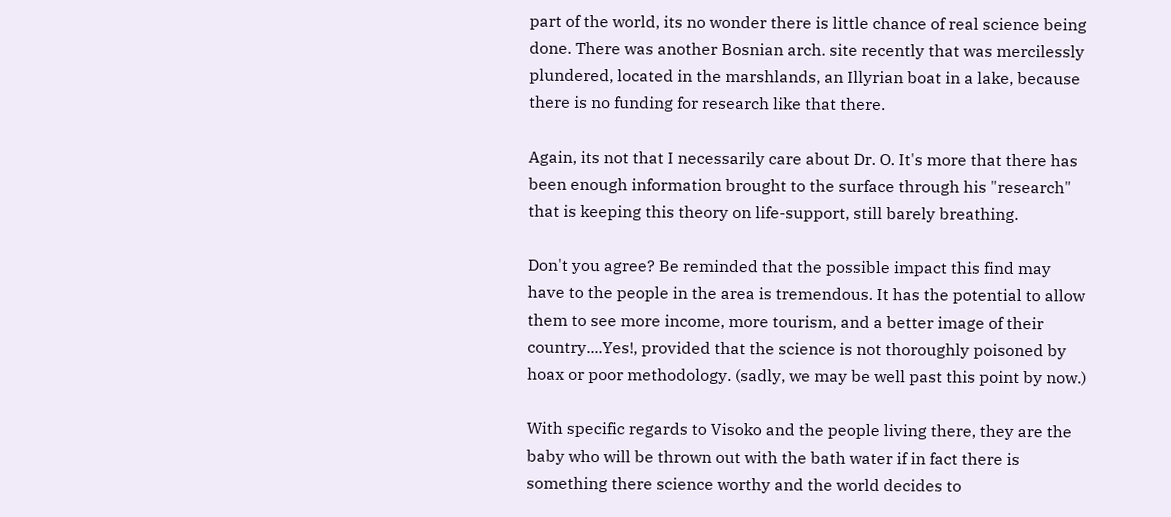part of the world, its no wonder there is little chance of real science being done. There was another Bosnian arch. site recently that was mercilessly plundered, located in the marshlands, an Illyrian boat in a lake, because there is no funding for research like that there.

Again, its not that I necessarily care about Dr. O. It's more that there has been enough information brought to the surface through his "research" that is keeping this theory on life-support, still barely breathing.

Don't you agree? Be reminded that the possible impact this find may have to the people in the area is tremendous. It has the potential to allow them to see more income, more tourism, and a better image of their country....Yes!, provided that the science is not thoroughly poisoned by hoax or poor methodology. (sadly, we may be well past this point by now.)

With specific regards to Visoko and the people living there, they are the baby who will be thrown out with the bath water if in fact there is something there science worthy and the world decides to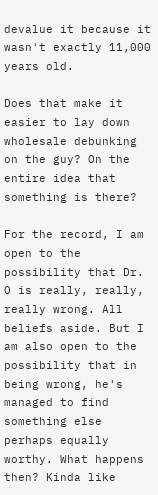devalue it because it wasn't exactly 11,000 years old.

Does that make it easier to lay down wholesale debunking on the guy? On the entire idea that something is there?

For the record, I am open to the possibility that Dr. O is really, really, really wrong. All beliefs aside. But I am also open to the possibility that in being wrong, he's managed to find something else perhaps equally worthy. What happens then? Kinda like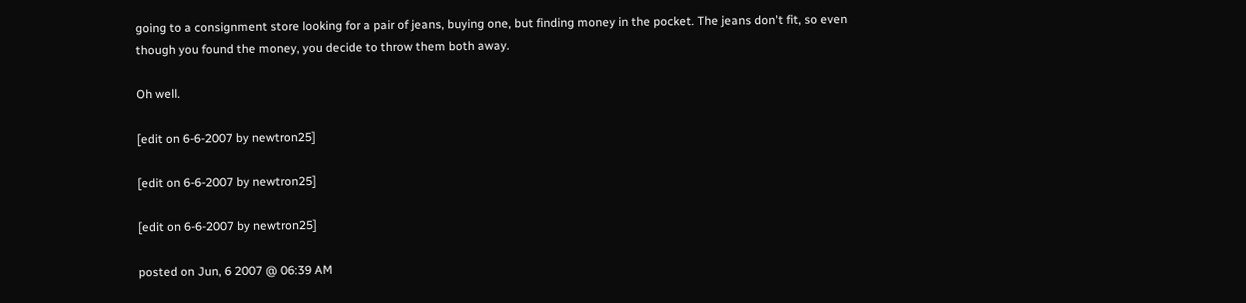going to a consignment store looking for a pair of jeans, buying one, but finding money in the pocket. The jeans don't fit, so even though you found the money, you decide to throw them both away.

Oh well.

[edit on 6-6-2007 by newtron25]

[edit on 6-6-2007 by newtron25]

[edit on 6-6-2007 by newtron25]

posted on Jun, 6 2007 @ 06:39 AM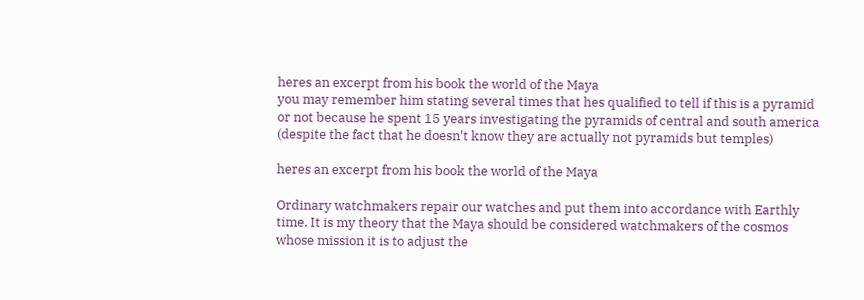heres an excerpt from his book the world of the Maya
you may remember him stating several times that hes qualified to tell if this is a pyramid or not because he spent 15 years investigating the pyramids of central and south america (despite the fact that he doesn't know they are actually not pyramids but temples)

heres an excerpt from his book the world of the Maya

Ordinary watchmakers repair our watches and put them into accordance with Earthly time. It is my theory that the Maya should be considered watchmakers of the cosmos whose mission it is to adjust the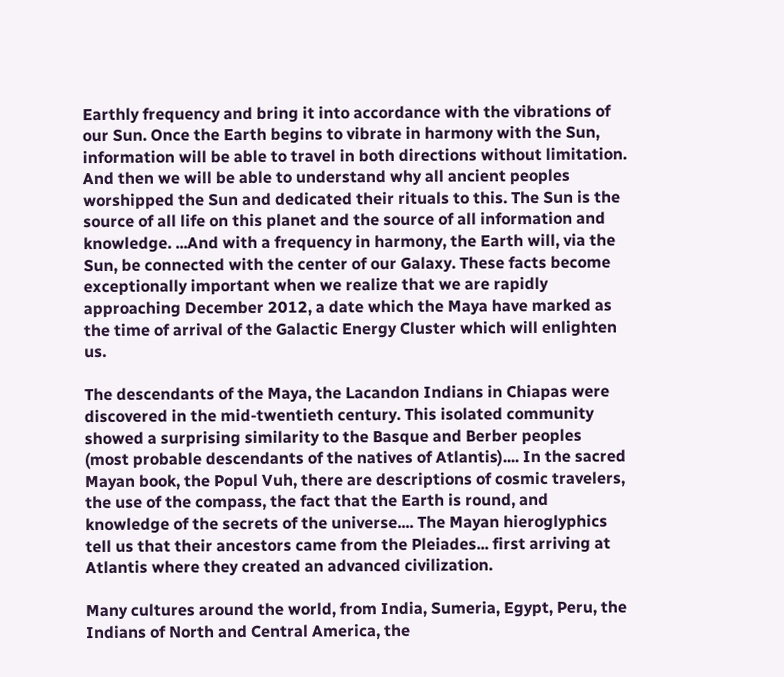Earthly frequency and bring it into accordance with the vibrations of our Sun. Once the Earth begins to vibrate in harmony with the Sun, information will be able to travel in both directions without limitation. And then we will be able to understand why all ancient peoples worshipped the Sun and dedicated their rituals to this. The Sun is the source of all life on this planet and the source of all information and knowledge. ...And with a frequency in harmony, the Earth will, via the Sun, be connected with the center of our Galaxy. These facts become exceptionally important when we realize that we are rapidly approaching December 2012, a date which the Maya have marked as the time of arrival of the Galactic Energy Cluster which will enlighten us.

The descendants of the Maya, the Lacandon Indians in Chiapas were discovered in the mid-twentieth century. This isolated community showed a surprising similarity to the Basque and Berber peoples (most probable descendants of the natives of Atlantis).... In the sacred Mayan book, the Popul Vuh, there are descriptions of cosmic travelers, the use of the compass, the fact that the Earth is round, and knowledge of the secrets of the universe.... The Mayan hieroglyphics tell us that their ancestors came from the Pleiades... first arriving at Atlantis where they created an advanced civilization.

Many cultures around the world, from India, Sumeria, Egypt, Peru, the Indians of North and Central America, the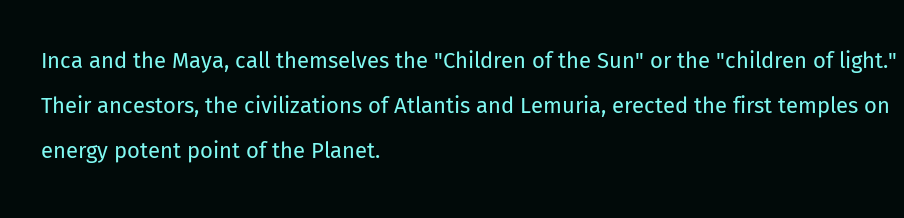Inca and the Maya, call themselves the "Children of the Sun" or the "children of light." Their ancestors, the civilizations of Atlantis and Lemuria, erected the first temples on energy potent point of the Planet.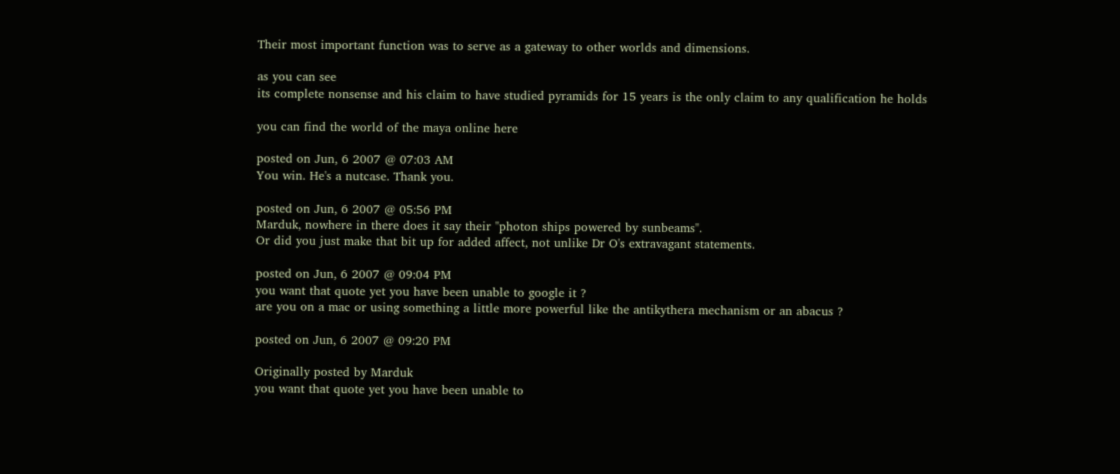Their most important function was to serve as a gateway to other worlds and dimensions.

as you can see
its complete nonsense and his claim to have studied pyramids for 15 years is the only claim to any qualification he holds

you can find the world of the maya online here

posted on Jun, 6 2007 @ 07:03 AM
You win. He's a nutcase. Thank you.

posted on Jun, 6 2007 @ 05:56 PM
Marduk, nowhere in there does it say their "photon ships powered by sunbeams".
Or did you just make that bit up for added affect, not unlike Dr O's extravagant statements.

posted on Jun, 6 2007 @ 09:04 PM
you want that quote yet you have been unable to google it ?
are you on a mac or using something a little more powerful like the antikythera mechanism or an abacus ?

posted on Jun, 6 2007 @ 09:20 PM

Originally posted by Marduk
you want that quote yet you have been unable to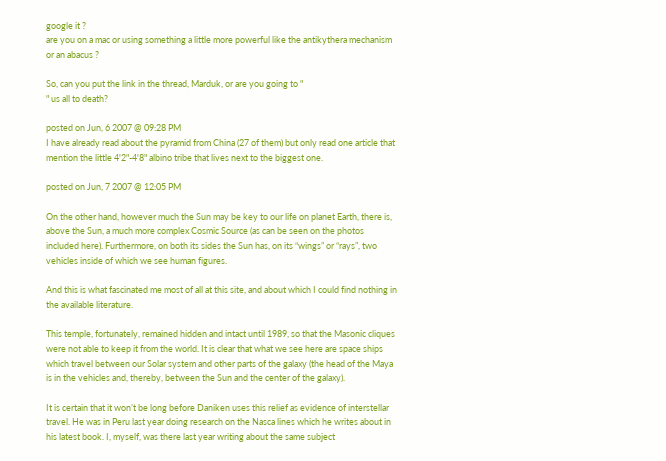google it ?
are you on a mac or using something a little more powerful like the antikythera mechanism or an abacus ?

So, can you put the link in the thread, Marduk, or are you going to "
" us all to death?

posted on Jun, 6 2007 @ 09:28 PM
I have already read about the pyramid from China (27 of them) but only read one article that mention the little 4'2"-4'8" albino tribe that lives next to the biggest one.

posted on Jun, 7 2007 @ 12:05 PM

On the other hand, however much the Sun may be key to our life on planet Earth, there is, above the Sun, a much more complex Cosmic Source (as can be seen on the photos included here). Furthermore, on both its sides the Sun has, on its “wings” or “rays”, two vehicles inside of which we see human figures.

And this is what fascinated me most of all at this site, and about which I could find nothing in the available literature.

This temple, fortunately, remained hidden and intact until 1989, so that the Masonic cliques were not able to keep it from the world. It is clear that what we see here are space ships which travel between our Solar system and other parts of the galaxy (the head of the Maya is in the vehicles and, thereby, between the Sun and the center of the galaxy).

It is certain that it won’t be long before Daniken uses this relief as evidence of interstellar travel. He was in Peru last year doing research on the Nasca lines which he writes about in his latest book. I, myself, was there last year writing about the same subject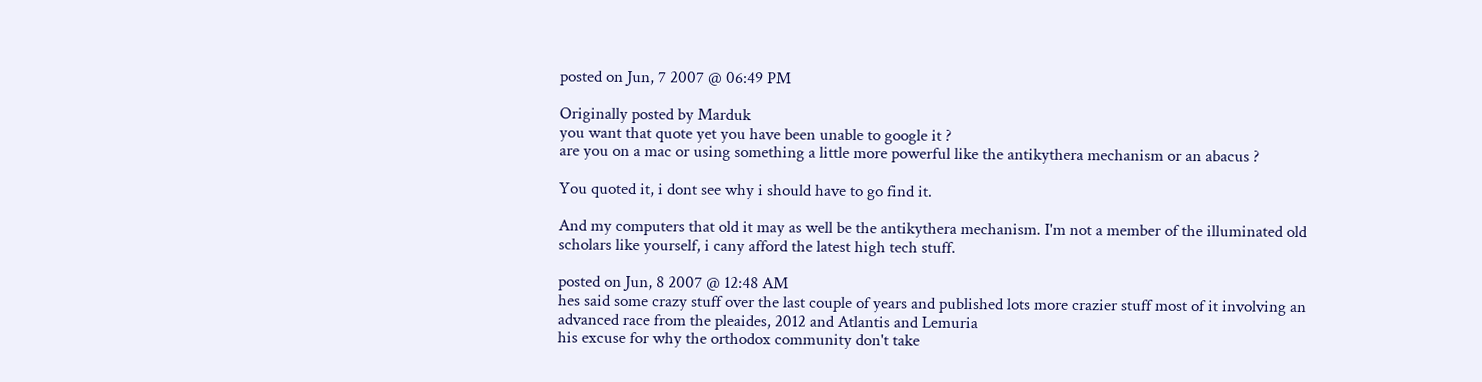posted on Jun, 7 2007 @ 06:49 PM

Originally posted by Marduk
you want that quote yet you have been unable to google it ?
are you on a mac or using something a little more powerful like the antikythera mechanism or an abacus ?

You quoted it, i dont see why i should have to go find it.

And my computers that old it may as well be the antikythera mechanism. I'm not a member of the illuminated old scholars like yourself, i cany afford the latest high tech stuff.

posted on Jun, 8 2007 @ 12:48 AM
hes said some crazy stuff over the last couple of years and published lots more crazier stuff most of it involving an advanced race from the pleaides, 2012 and Atlantis and Lemuria
his excuse for why the orthodox community don't take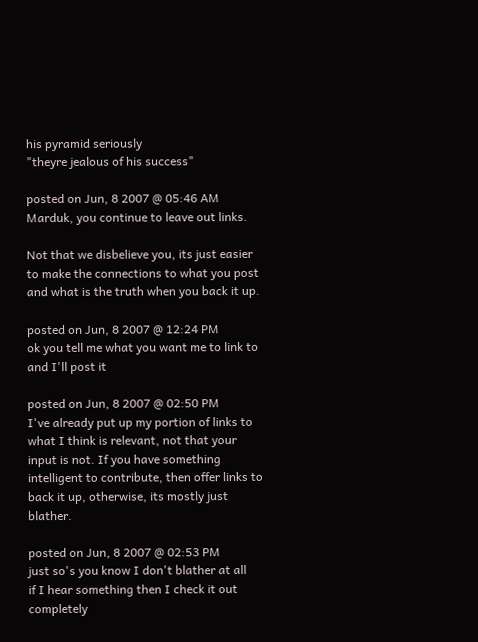his pyramid seriously
"theyre jealous of his success"

posted on Jun, 8 2007 @ 05:46 AM
Marduk, you continue to leave out links.

Not that we disbelieve you, its just easier to make the connections to what you post and what is the truth when you back it up.

posted on Jun, 8 2007 @ 12:24 PM
ok you tell me what you want me to link to and I'll post it

posted on Jun, 8 2007 @ 02:50 PM
I've already put up my portion of links to what I think is relevant, not that your input is not. If you have something intelligent to contribute, then offer links to back it up, otherwise, its mostly just blather.

posted on Jun, 8 2007 @ 02:53 PM
just so's you know I don't blather at all
if I hear something then I check it out completely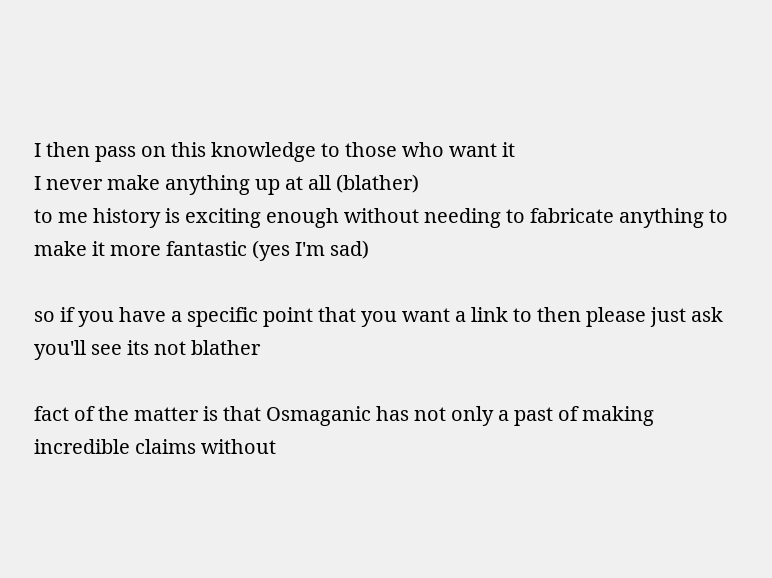I then pass on this knowledge to those who want it
I never make anything up at all (blather)
to me history is exciting enough without needing to fabricate anything to make it more fantastic (yes I'm sad)

so if you have a specific point that you want a link to then please just ask
you'll see its not blather

fact of the matter is that Osmaganic has not only a past of making incredible claims without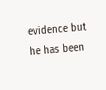evidence but he has been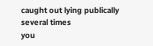caught out lying publically several times
you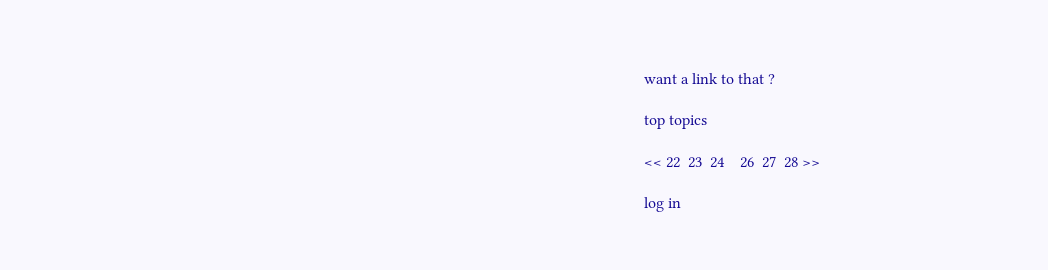want a link to that ?

top topics

<< 22  23  24    26  27  28 >>

log in